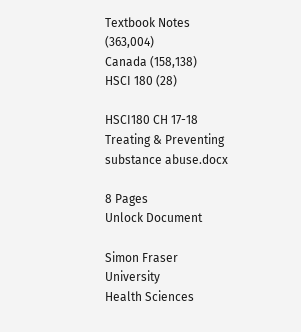Textbook Notes (363,004)
Canada (158,138)
HSCI 180 (28)

HSCI180 CH 17-18 Treating & Preventing substance abuse.docx

8 Pages
Unlock Document

Simon Fraser University
Health Sciences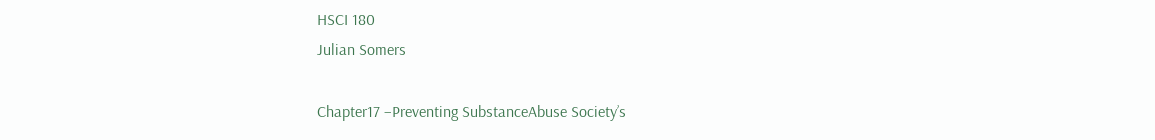HSCI 180
Julian Somers

Chapter17 –Preventing SubstanceAbuse Society’s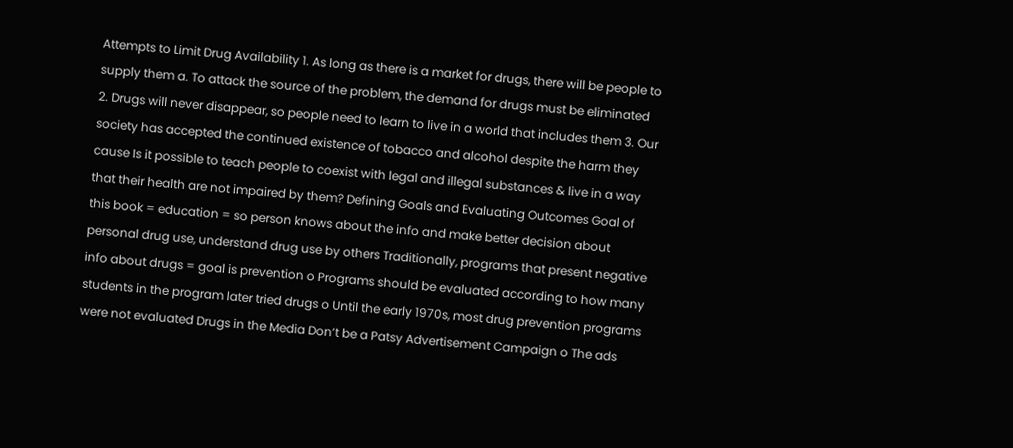Attempts to Limit Drug Availability 1. As long as there is a market for drugs, there will be people to supply them a. To attack the source of the problem, the demand for drugs must be eliminated 2. Drugs will never disappear, so people need to learn to live in a world that includes them 3. Our society has accepted the continued existence of tobacco and alcohol despite the harm they cause Is it possible to teach people to coexist with legal and illegal substances & live in a way that their health are not impaired by them? Defining Goals and Evaluating Outcomes Goal of this book = education = so person knows about the info and make better decision about personal drug use, understand drug use by others Traditionally, programs that present negative info about drugs = goal is prevention o Programs should be evaluated according to how many students in the program later tried drugs o Until the early 1970s, most drug prevention programs were not evaluated Drugs in the Media Don‘t be a Patsy Advertisement Campaign o The ads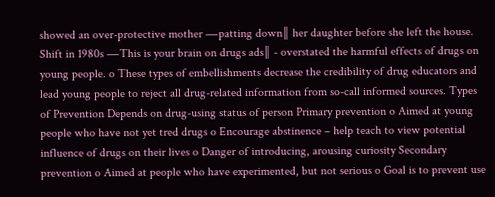showed an over-protective mother ―patting down‖ her daughter before she left the house. Shift in 1980s ―This is your brain on drugs ads‖ - overstated the harmful effects of drugs on young people. o These types of embellishments decrease the credibility of drug educators and lead young people to reject all drug-related information from so-call informed sources. Types of Prevention Depends on drug-using status of person Primary prevention o Aimed at young people who have not yet tred drugs o Encourage abstinence – help teach to view potential influence of drugs on their lives o Danger of introducing, arousing curiosity Secondary prevention o Aimed at people who have experimented, but not serious o Goal is to prevent use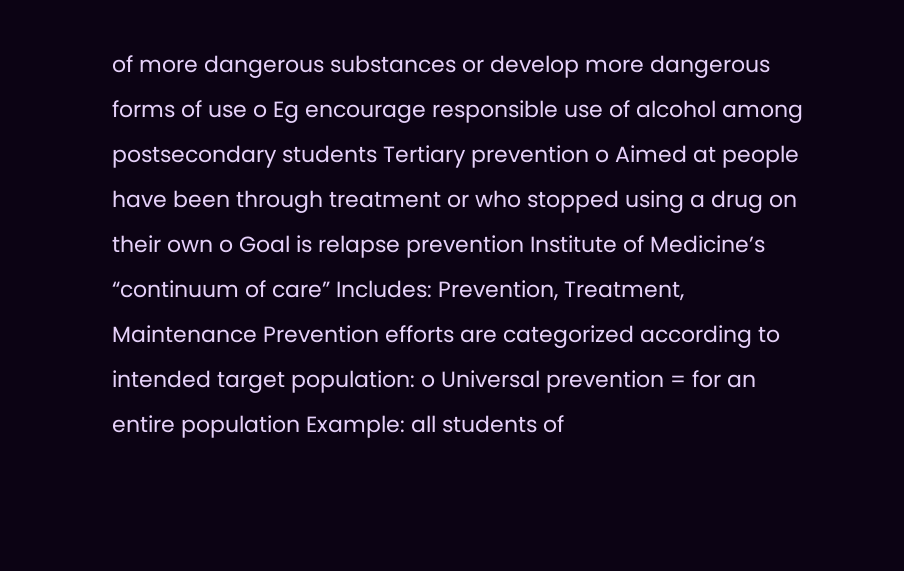of more dangerous substances or develop more dangerous forms of use o Eg encourage responsible use of alcohol among postsecondary students Tertiary prevention o Aimed at people have been through treatment or who stopped using a drug on their own o Goal is relapse prevention Institute of Medicine’s “continuum of care” Includes: Prevention, Treatment, Maintenance Prevention efforts are categorized according to intended target population: o Universal prevention = for an entire population Example: all students of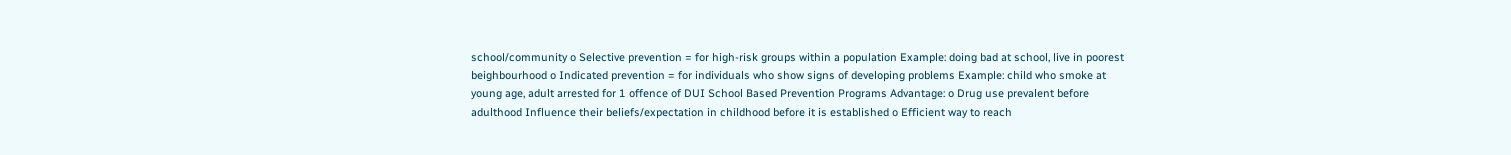school/community o Selective prevention = for high-risk groups within a population Example: doing bad at school, live in poorest beighbourhood o Indicated prevention = for individuals who show signs of developing problems Example: child who smoke at young age, adult arrested for 1 offence of DUI School Based Prevention Programs Advantage: o Drug use prevalent before adulthood Influence their beliefs/expectation in childhood before it is established o Efficient way to reach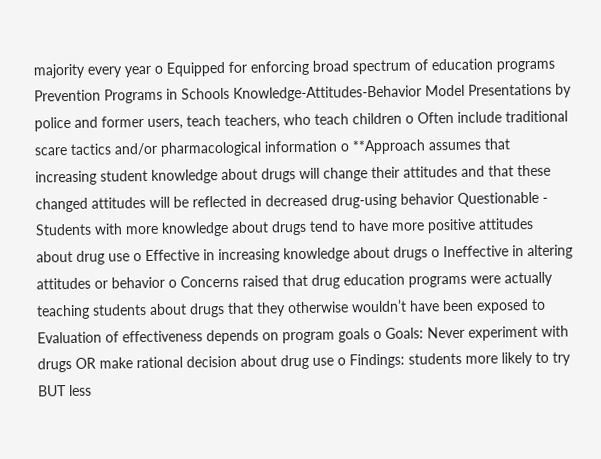majority every year o Equipped for enforcing broad spectrum of education programs Prevention Programs in Schools Knowledge-Attitudes-Behavior Model Presentations by police and former users, teach teachers, who teach children o Often include traditional scare tactics and/or pharmacological information o **Approach assumes that increasing student knowledge about drugs will change their attitudes and that these changed attitudes will be reflected in decreased drug-using behavior Questionable - Students with more knowledge about drugs tend to have more positive attitudes about drug use o Effective in increasing knowledge about drugs o Ineffective in altering attitudes or behavior o Concerns raised that drug education programs were actually teaching students about drugs that they otherwise wouldn’t have been exposed to Evaluation of effectiveness depends on program goals o Goals: Never experiment with drugs OR make rational decision about drug use o Findings: students more likely to try BUT less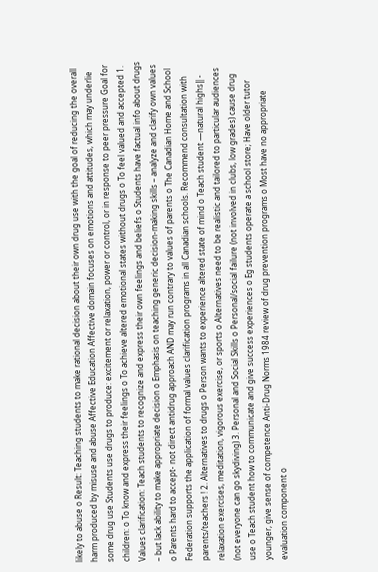likely to abuse o Result: Teaching students to make rational decision about their own drug use with the goal of reducing the overall harm produced by misuse and abuse Affective Education Affective domain focuses on emotions and attitudes, which may underlie some drug use Students use drugs to produce: excitement or relaxation, power or control, or in response to peer pressure Goal for children: o To know and express their feelings o To achieve altered emotional states without drugs o To feel valued and accepted 1. Values clarification: Teach students to recognize and express their own feelings and beliefs o Students have factual info about drugs – but lack ability to make appropriate decision o Emphasis on teaching generic decision-making skills – analyze and clarify own values o Parents hard to accept- not direct antidrug approach AND may run contrary to values of parents o The Canadian Home and School Federation supports the application of formal values clarification programs in all Canadian schools. Recommend consultation with parents/teachers ! 2. Alternatives to drugs o Person wants to experience altered state of mind o Teach student ―natural highs‖ - relaxation exercises, meditation, vigorous exercise, or sports o Alternatives need to be realistic and tailored to particular audiences (not everyone can go skydiving) 3. Personal and Social Skills o Personal/social failure (not involved in clubs, low grades) cause drug use o Teach student how to communicate and give success experiences o Eg students operate a school store; Have older tutor younger, give sense of competence Anti-Drug Norms 1984 review of drug prevention programs o Most have no appropriate evaluation component o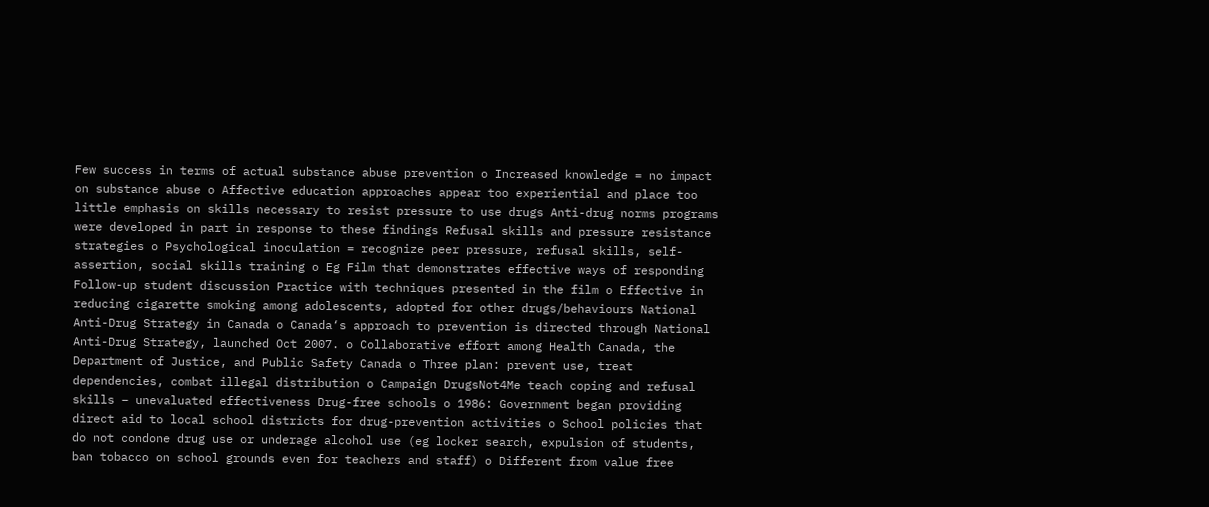Few success in terms of actual substance abuse prevention o Increased knowledge = no impact on substance abuse o Affective education approaches appear too experiential and place too little emphasis on skills necessary to resist pressure to use drugs Anti-drug norms programs were developed in part in response to these findings Refusal skills and pressure resistance strategies o Psychological inoculation = recognize peer pressure, refusal skills, self-assertion, social skills training o Eg Film that demonstrates effective ways of responding Follow-up student discussion Practice with techniques presented in the film o Effective in reducing cigarette smoking among adolescents, adopted for other drugs/behaviours National Anti-Drug Strategy in Canada o Canada‘s approach to prevention is directed through National Anti-Drug Strategy, launched Oct 2007. o Collaborative effort among Health Canada, the Department of Justice, and Public Safety Canada o Three plan: prevent use, treat dependencies, combat illegal distribution o Campaign DrugsNot4Me teach coping and refusal skills – unevaluated effectiveness Drug-free schools o 1986: Government began providing direct aid to local school districts for drug-prevention activities o School policies that do not condone drug use or underage alcohol use (eg locker search, expulsion of students, ban tobacco on school grounds even for teachers and staff) o Different from value free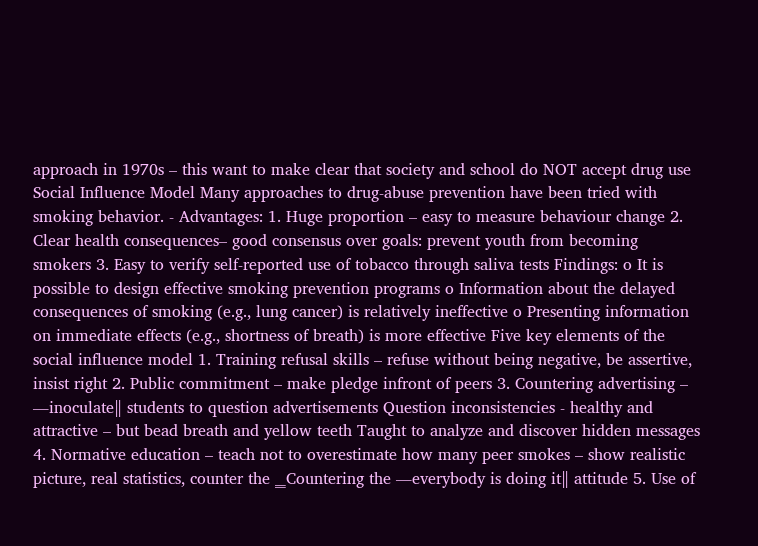approach in 1970s – this want to make clear that society and school do NOT accept drug use Social Influence Model Many approaches to drug-abuse prevention have been tried with smoking behavior. - Advantages: 1. Huge proportion – easy to measure behaviour change 2. Clear health consequences– good consensus over goals: prevent youth from becoming smokers 3. Easy to verify self-reported use of tobacco through saliva tests Findings: o It is possible to design effective smoking prevention programs o Information about the delayed consequences of smoking (e.g., lung cancer) is relatively ineffective o Presenting information on immediate effects (e.g., shortness of breath) is more effective Five key elements of the social influence model 1. Training refusal skills – refuse without being negative, be assertive, insist right 2. Public commitment – make pledge infront of peers 3. Countering advertising – ―inoculate‖ students to question advertisements Question inconsistencies - healthy and attractive – but bead breath and yellow teeth Taught to analyze and discover hidden messages 4. Normative education – teach not to overestimate how many peer smokes – show realistic picture, real statistics, counter the ‗Countering the ―everybody is doing it‖ attitude 5. Use of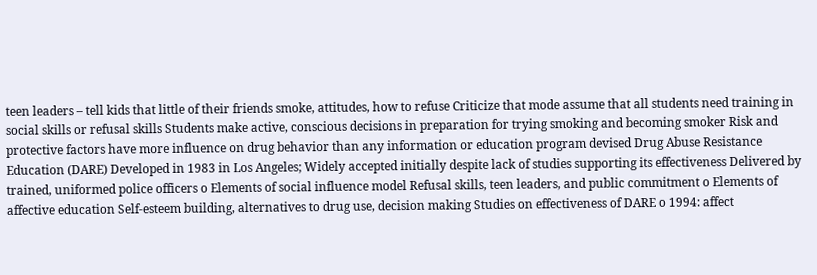teen leaders – tell kids that little of their friends smoke, attitudes, how to refuse Criticize that mode assume that all students need training in social skills or refusal skills Students make active, conscious decisions in preparation for trying smoking and becoming smoker Risk and protective factors have more influence on drug behavior than any information or education program devised Drug Abuse Resistance Education (DARE) Developed in 1983 in Los Angeles; Widely accepted initially despite lack of studies supporting its effectiveness Delivered by trained, uniformed police officers o Elements of social influence model Refusal skills, teen leaders, and public commitment o Elements of affective education Self-esteem building, alternatives to drug use, decision making Studies on effectiveness of DARE o 1994: affect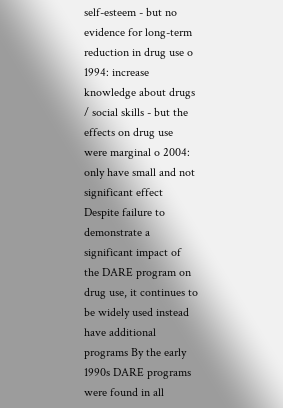self-esteem - but no evidence for long-term reduction in drug use o 1994: increase knowledge about drugs / social skills - but the effects on drug use were marginal o 2004: only have small and not significant effect Despite failure to demonstrate a significant impact of the DARE program on drug use, it continues to be widely used instead have additional programs By the early 1990s DARE programs were found in all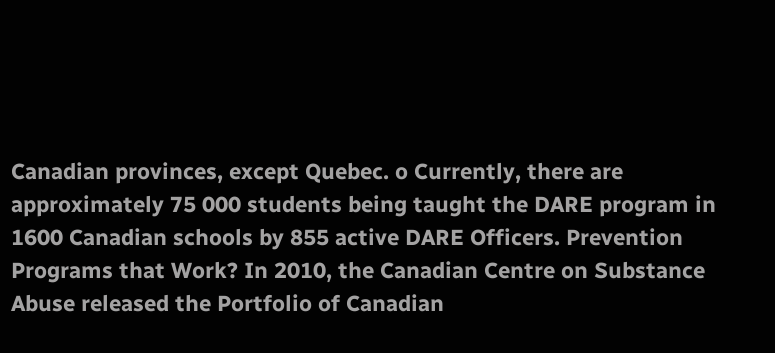Canadian provinces, except Quebec. o Currently, there are approximately 75 000 students being taught the DARE program in 1600 Canadian schools by 855 active DARE Officers. Prevention Programs that Work? In 2010, the Canadian Centre on Substance Abuse released the Portfolio of Canadian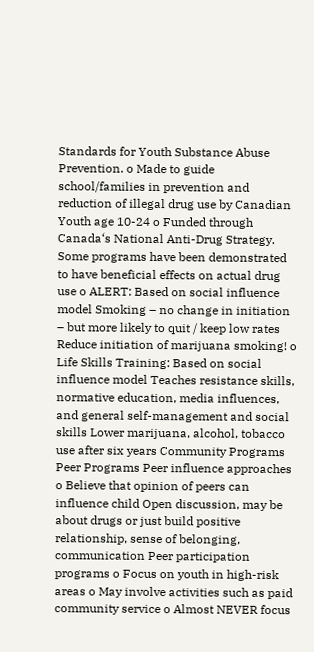Standards for Youth Substance Abuse Prevention. o Made to guide school/families in prevention and reduction of illegal drug use by Canadian Youth age 10-24 o Funded through Canada‘s National Anti-Drug Strategy. Some programs have been demonstrated to have beneficial effects on actual drug use o ALERT: Based on social influence model Smoking – no change in initiation – but more likely to quit / keep low rates Reduce initiation of marijuana smoking! o Life Skills Training: Based on social influence model Teaches resistance skills, normative education, media influences, and general self-management and social skills Lower marijuana, alcohol, tobacco use after six years Community Programs Peer Programs Peer influence approaches o Believe that opinion of peers can influence child Open discussion, may be about drugs or just build positive relationship, sense of belonging, communication Peer participation programs o Focus on youth in high-risk areas o May involve activities such as paid community service o Almost NEVER focus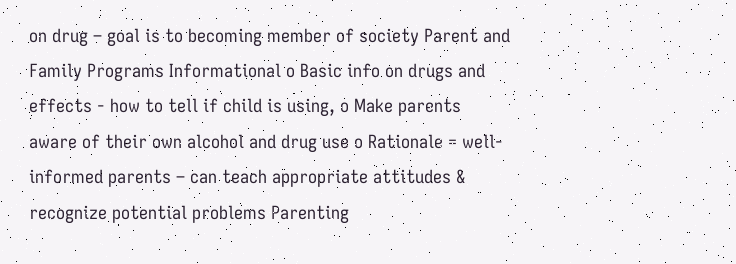on drug – goal is to becoming member of society Parent and Family Programs Informational o Basic info on drugs and effects - how to tell if child is using, o Make parents aware of their own alcohol and drug use o Rationale = well-informed parents – can teach appropriate attitudes & recognize potential problems Parenting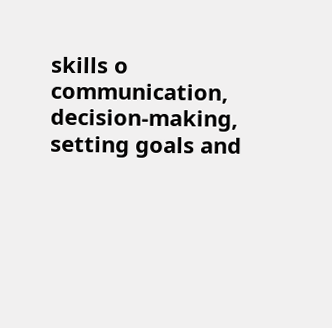skills o communication, decision-making, setting goals and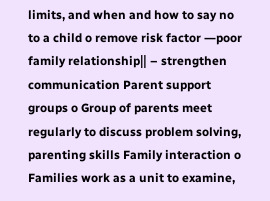limits, and when and how to say no to a child o remove risk factor ―poor family relationship‖ – strengthen communication Parent support groups o Group of parents meet regularly to discuss problem solving, parenting skills Family interaction o Families work as a unit to examine,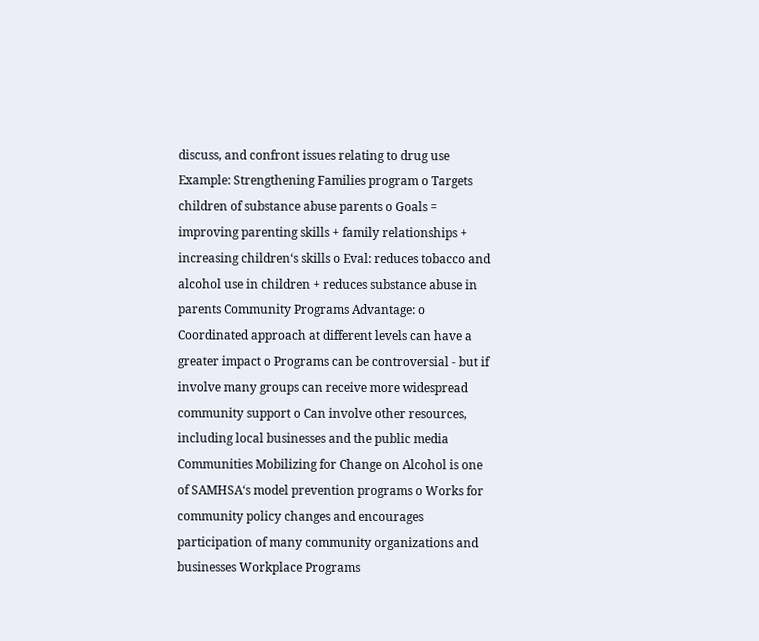discuss, and confront issues relating to drug use Example: Strengthening Families program o Targets children of substance abuse parents o Goals = improving parenting skills + family relationships + increasing children‘s skills o Eval: reduces tobacco and alcohol use in children + reduces substance abuse in parents Community Programs Advantage: o Coordinated approach at different levels can have a greater impact o Programs can be controversial - but if involve many groups can receive more widespread community support o Can involve other resources, including local businesses and the public media Communities Mobilizing for Change on Alcohol is one of SAMHSA‘s model prevention programs o Works for community policy changes and encourages participation of many community organizations and businesses Workplace Programs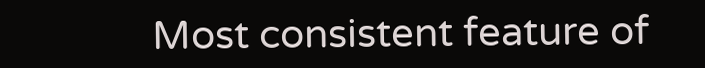Most consistent feature of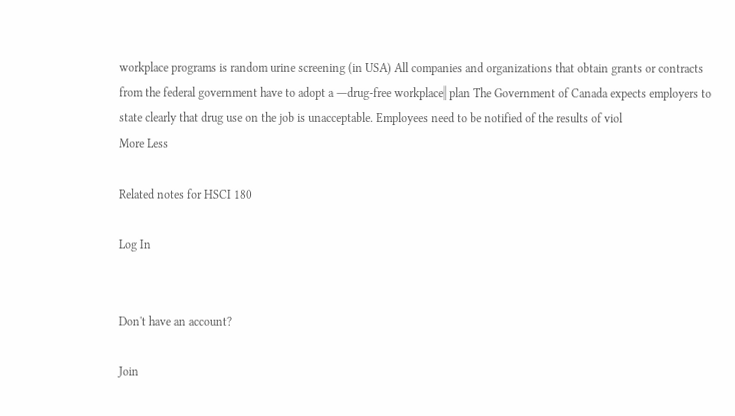workplace programs is random urine screening (in USA) All companies and organizations that obtain grants or contracts from the federal government have to adopt a ―drug-free workplace‖ plan The Government of Canada expects employers to state clearly that drug use on the job is unacceptable. Employees need to be notified of the results of viol
More Less

Related notes for HSCI 180

Log In


Don't have an account?

Join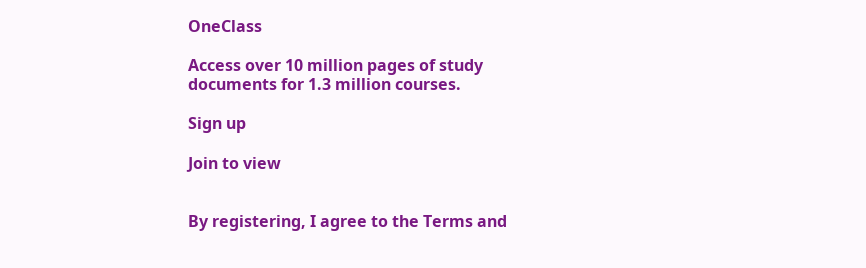OneClass

Access over 10 million pages of study
documents for 1.3 million courses.

Sign up

Join to view


By registering, I agree to the Terms and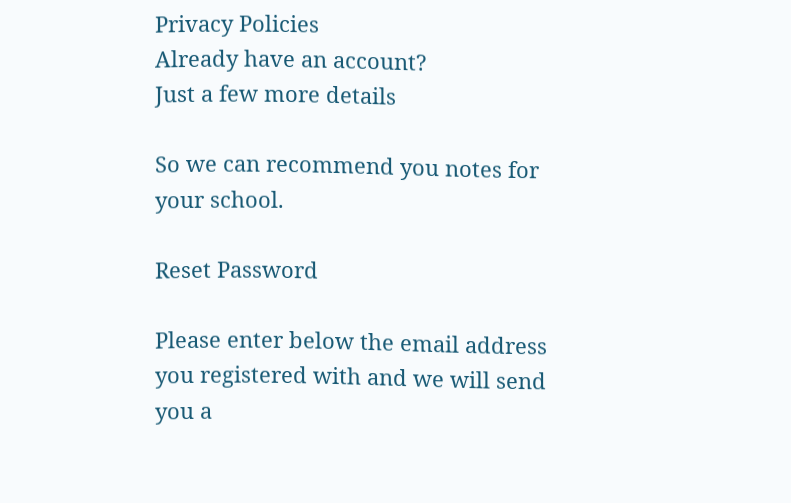Privacy Policies
Already have an account?
Just a few more details

So we can recommend you notes for your school.

Reset Password

Please enter below the email address you registered with and we will send you a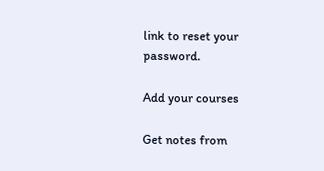link to reset your password.

Add your courses

Get notes from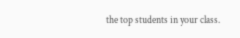the top students in your class.